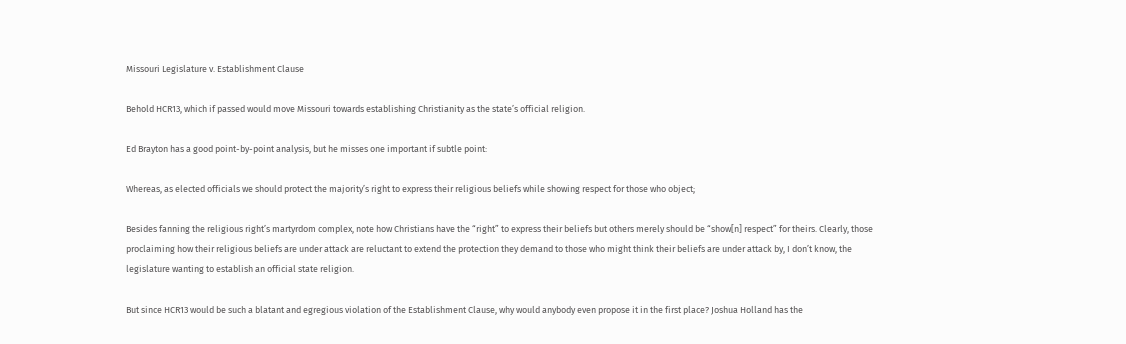Missouri Legislature v. Establishment Clause

Behold HCR13, which if passed would move Missouri towards establishing Christianity as the state’s official religion.

Ed Brayton has a good point-by-point analysis, but he misses one important if subtle point:

Whereas, as elected officials we should protect the majority’s right to express their religious beliefs while showing respect for those who object;

Besides fanning the religious right’s martyrdom complex, note how Christians have the “right” to express their beliefs but others merely should be “show[n] respect” for theirs. Clearly, those proclaiming how their religious beliefs are under attack are reluctant to extend the protection they demand to those who might think their beliefs are under attack by, I don’t know, the legislature wanting to establish an official state religion.

But since HCR13 would be such a blatant and egregious violation of the Establishment Clause, why would anybody even propose it in the first place? Joshua Holland has the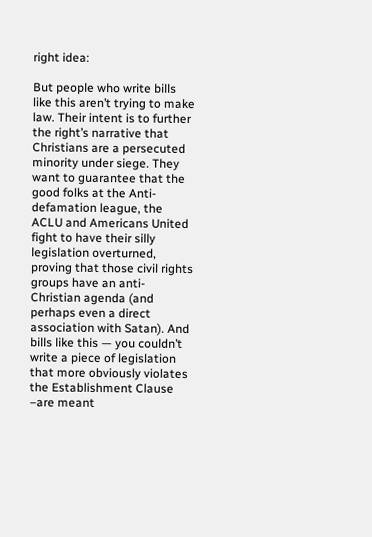right idea:

But people who write bills like this aren’t trying to make law. Their intent is to further the right’s narrative that Christians are a persecuted minority under siege. They want to guarantee that the good folks at the Anti-defamation league, the ACLU and Americans United fight to have their silly legislation overturned, proving that those civil rights groups have an anti-Christian agenda (and perhaps even a direct association with Satan). And bills like this — you couldn’t write a piece of legislation that more obviously violates the Establishment Clause –are meant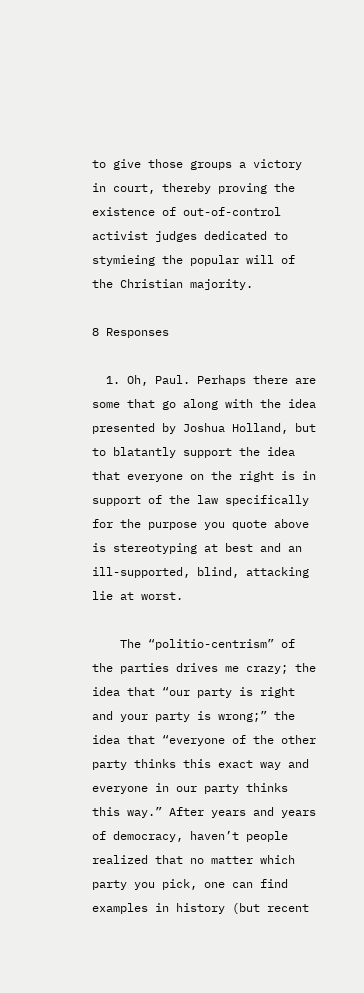to give those groups a victory in court, thereby proving the existence of out-of-control activist judges dedicated to stymieing the popular will of the Christian majority.

8 Responses

  1. Oh, Paul. Perhaps there are some that go along with the idea presented by Joshua Holland, but to blatantly support the idea that everyone on the right is in support of the law specifically for the purpose you quote above is stereotyping at best and an ill-supported, blind, attacking lie at worst.

    The “politio-centrism” of the parties drives me crazy; the idea that “our party is right and your party is wrong;” the idea that “everyone of the other party thinks this exact way and everyone in our party thinks this way.” After years and years of democracy, haven’t people realized that no matter which party you pick, one can find examples in history (but recent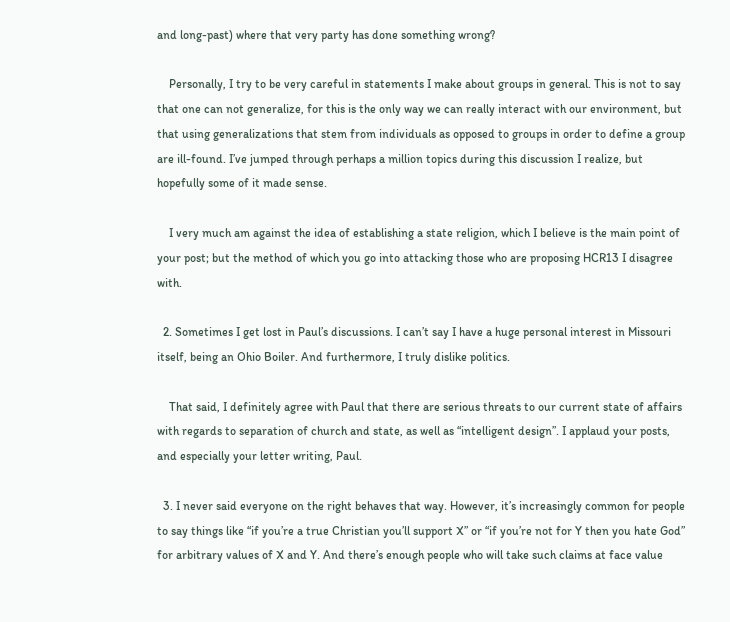and long-past) where that very party has done something wrong?

    Personally, I try to be very careful in statements I make about groups in general. This is not to say that one can not generalize, for this is the only way we can really interact with our environment, but that using generalizations that stem from individuals as opposed to groups in order to define a group are ill-found. I’ve jumped through perhaps a million topics during this discussion I realize, but hopefully some of it made sense.

    I very much am against the idea of establishing a state religion, which I believe is the main point of your post; but the method of which you go into attacking those who are proposing HCR13 I disagree with.

  2. Sometimes I get lost in Paul’s discussions. I can’t say I have a huge personal interest in Missouri itself, being an Ohio Boiler. And furthermore, I truly dislike politics.

    That said, I definitely agree with Paul that there are serious threats to our current state of affairs with regards to separation of church and state, as well as “intelligent design”. I applaud your posts, and especially your letter writing, Paul.

  3. I never said everyone on the right behaves that way. However, it’s increasingly common for people to say things like “if you’re a true Christian you’ll support X” or “if you’re not for Y then you hate God” for arbitrary values of X and Y. And there’s enough people who will take such claims at face value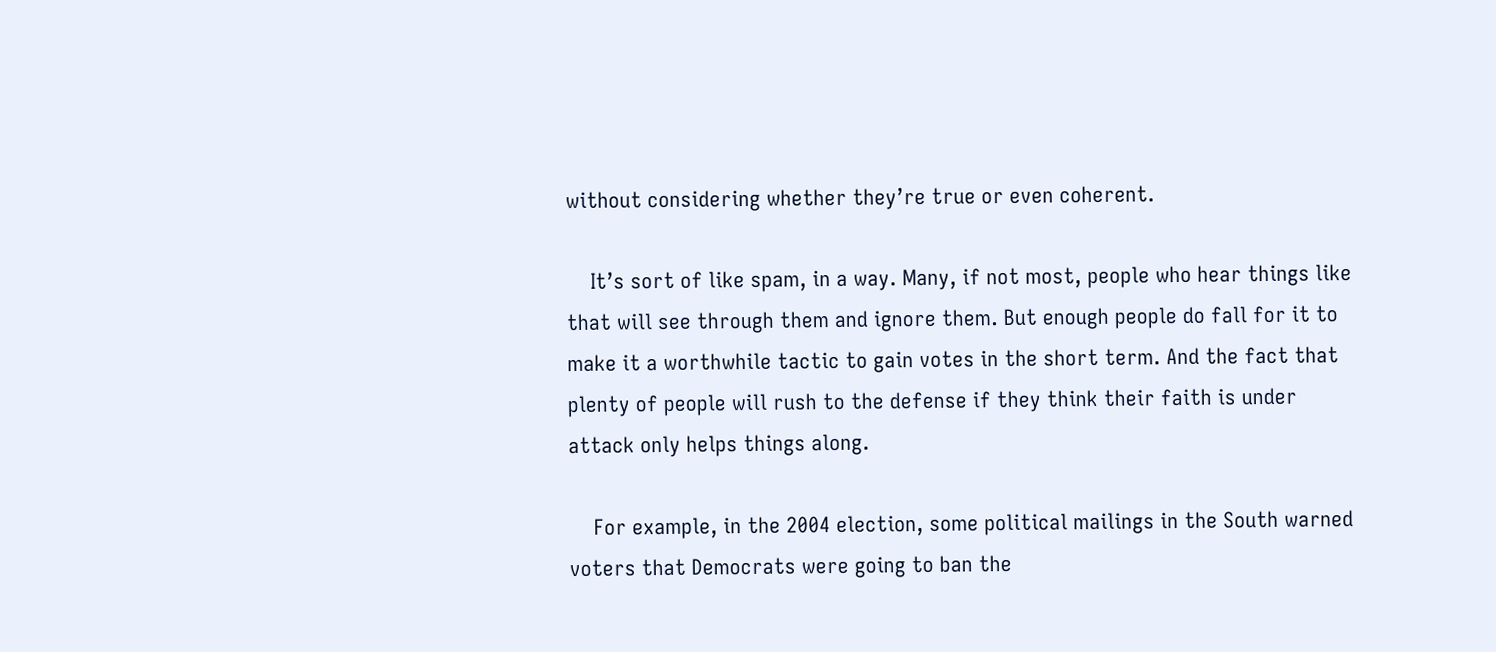without considering whether they’re true or even coherent.

    It’s sort of like spam, in a way. Many, if not most, people who hear things like that will see through them and ignore them. But enough people do fall for it to make it a worthwhile tactic to gain votes in the short term. And the fact that plenty of people will rush to the defense if they think their faith is under attack only helps things along.

    For example, in the 2004 election, some political mailings in the South warned voters that Democrats were going to ban the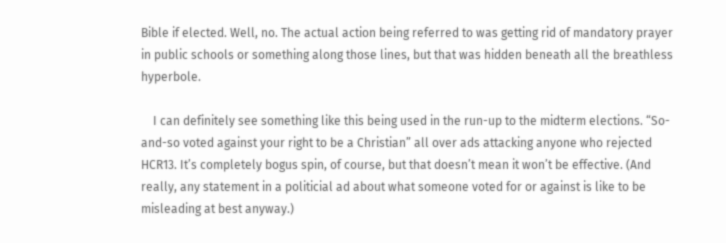Bible if elected. Well, no. The actual action being referred to was getting rid of mandatory prayer in public schools or something along those lines, but that was hidden beneath all the breathless hyperbole.

    I can definitely see something like this being used in the run-up to the midterm elections. “So-and-so voted against your right to be a Christian” all over ads attacking anyone who rejected HCR13. It’s completely bogus spin, of course, but that doesn’t mean it won’t be effective. (And really, any statement in a politicial ad about what someone voted for or against is like to be misleading at best anyway.)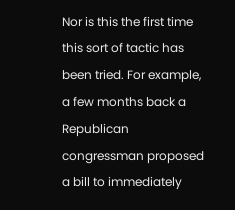Nor is this the first time this sort of tactic has been tried. For example, a few months back a Republican congressman proposed a bill to immediately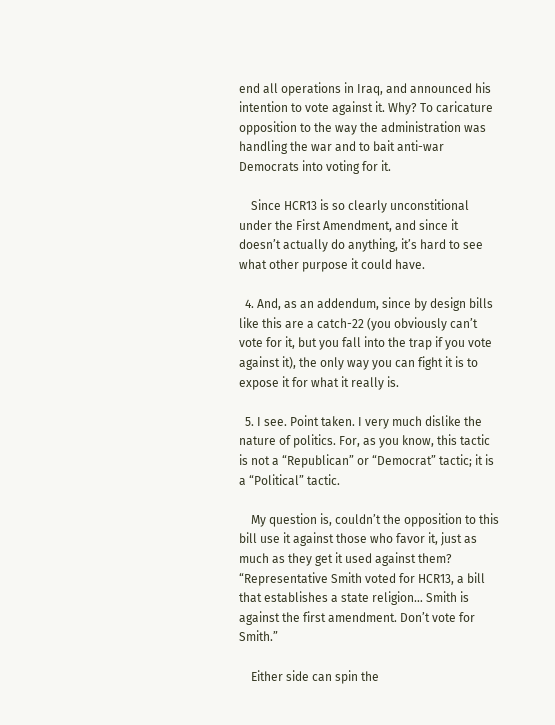end all operations in Iraq, and announced his intention to vote against it. Why? To caricature opposition to the way the administration was handling the war and to bait anti-war Democrats into voting for it.

    Since HCR13 is so clearly unconstitional under the First Amendment, and since it doesn’t actually do anything, it’s hard to see what other purpose it could have.

  4. And, as an addendum, since by design bills like this are a catch-22 (you obviously can’t vote for it, but you fall into the trap if you vote against it), the only way you can fight it is to expose it for what it really is.

  5. I see. Point taken. I very much dislike the nature of politics. For, as you know, this tactic is not a “Republican” or “Democrat” tactic; it is a “Political” tactic.

    My question is, couldn’t the opposition to this bill use it against those who favor it, just as much as they get it used against them? “Representative Smith voted for HCR13, a bill that establishes a state religion… Smith is against the first amendment. Don’t vote for Smith.”

    Either side can spin the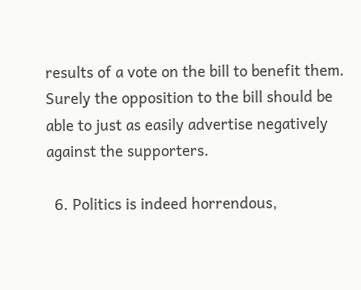results of a vote on the bill to benefit them. Surely the opposition to the bill should be able to just as easily advertise negatively against the supporters.

  6. Politics is indeed horrendous,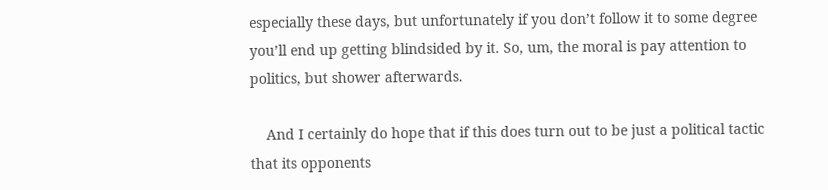especially these days, but unfortunately if you don’t follow it to some degree you’ll end up getting blindsided by it. So, um, the moral is pay attention to politics, but shower afterwards.

    And I certainly do hope that if this does turn out to be just a political tactic that its opponents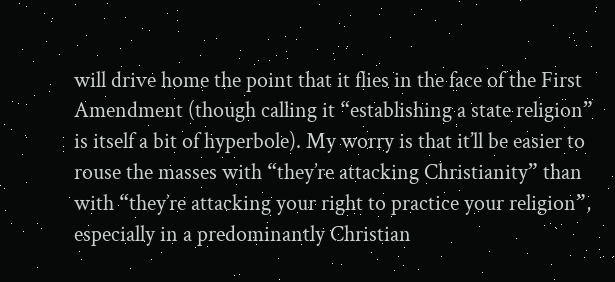will drive home the point that it flies in the face of the First Amendment (though calling it “establishing a state religion” is itself a bit of hyperbole). My worry is that it’ll be easier to rouse the masses with “they’re attacking Christianity” than with “they’re attacking your right to practice your religion”, especially in a predominantly Christian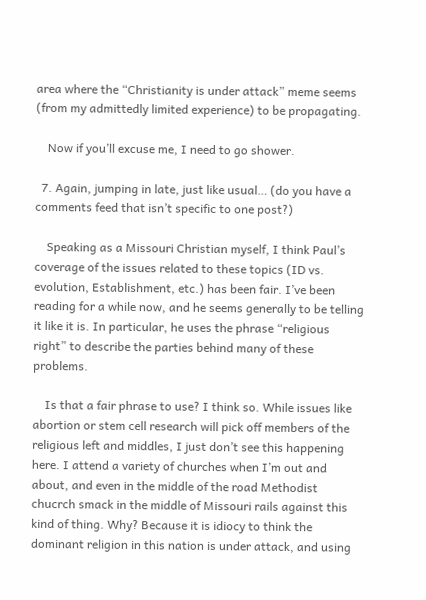area where the “Christianity is under attack” meme seems (from my admittedly limited experience) to be propagating.

    Now if you’ll excuse me, I need to go shower.

  7. Again, jumping in late, just like usual… (do you have a comments feed that isn’t specific to one post?)

    Speaking as a Missouri Christian myself, I think Paul’s coverage of the issues related to these topics (ID vs. evolution, Establishment, etc.) has been fair. I’ve been reading for a while now, and he seems generally to be telling it like it is. In particular, he uses the phrase “religious right” to describe the parties behind many of these problems.

    Is that a fair phrase to use? I think so. While issues like abortion or stem cell research will pick off members of the religious left and middles, I just don’t see this happening here. I attend a variety of churches when I’m out and about, and even in the middle of the road Methodist chucrch smack in the middle of Missouri rails against this kind of thing. Why? Because it is idiocy to think the dominant religion in this nation is under attack, and using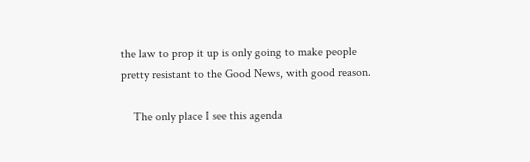the law to prop it up is only going to make people pretty resistant to the Good News, with good reason.

    The only place I see this agenda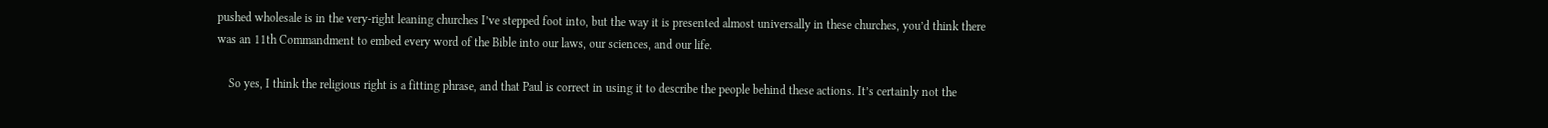pushed wholesale is in the very-right leaning churches I’ve stepped foot into, but the way it is presented almost universally in these churches, you’d think there was an 11th Commandment to embed every word of the Bible into our laws, our sciences, and our life.

    So yes, I think the religious right is a fitting phrase, and that Paul is correct in using it to describe the people behind these actions. It’s certainly not the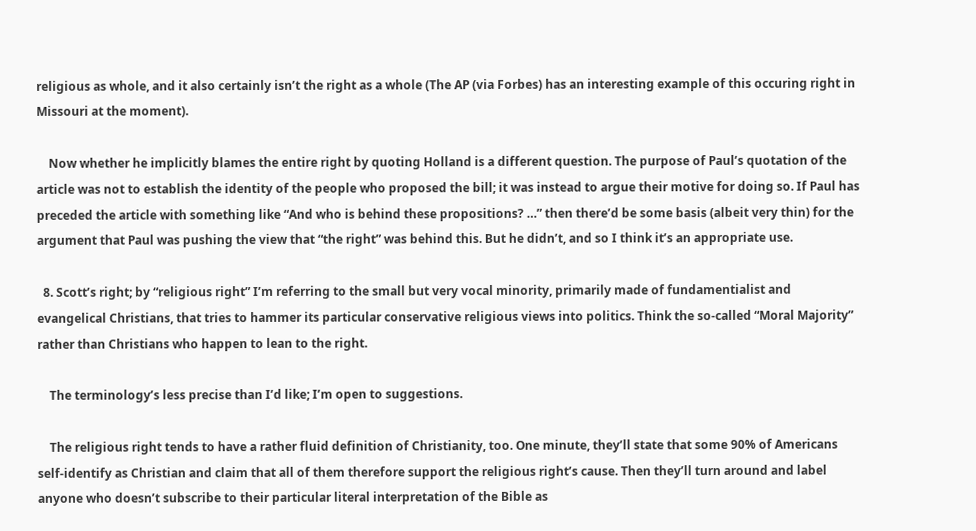religious as whole, and it also certainly isn’t the right as a whole (The AP (via Forbes) has an interesting example of this occuring right in Missouri at the moment).

    Now whether he implicitly blames the entire right by quoting Holland is a different question. The purpose of Paul’s quotation of the article was not to establish the identity of the people who proposed the bill; it was instead to argue their motive for doing so. If Paul has preceded the article with something like “And who is behind these propositions? …” then there’d be some basis (albeit very thin) for the argument that Paul was pushing the view that “the right” was behind this. But he didn’t, and so I think it’s an appropriate use.

  8. Scott’s right; by “religious right” I’m referring to the small but very vocal minority, primarily made of fundamentialist and evangelical Christians, that tries to hammer its particular conservative religious views into politics. Think the so-called “Moral Majority” rather than Christians who happen to lean to the right.

    The terminology’s less precise than I’d like; I’m open to suggestions.

    The religious right tends to have a rather fluid definition of Christianity, too. One minute, they’ll state that some 90% of Americans self-identify as Christian and claim that all of them therefore support the religious right’s cause. Then they’ll turn around and label anyone who doesn’t subscribe to their particular literal interpretation of the Bible as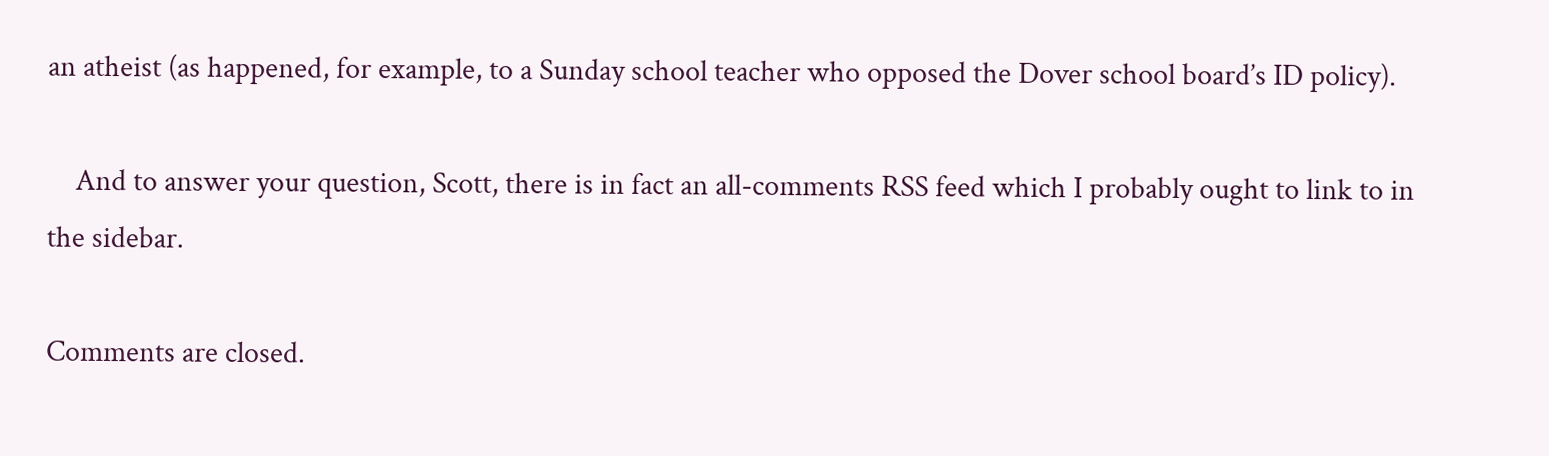an atheist (as happened, for example, to a Sunday school teacher who opposed the Dover school board’s ID policy).

    And to answer your question, Scott, there is in fact an all-comments RSS feed which I probably ought to link to in the sidebar.

Comments are closed.